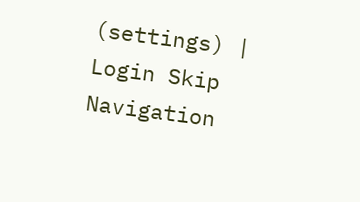(settings) | Login Skip Navigation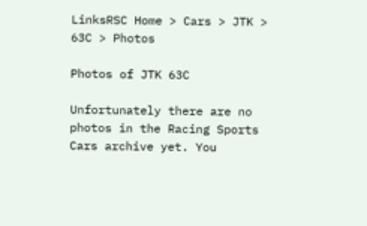LinksRSC Home > Cars > JTK > 63C > Photos

Photos of JTK 63C

Unfortunately there are no photos in the Racing Sports Cars archive yet. You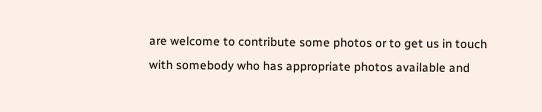are welcome to contribute some photos or to get us in touch with somebody who has appropriate photos available and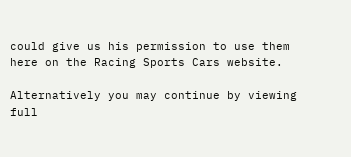could give us his permission to use them here on the Racing Sports Cars website.

Alternatively you may continue by viewing full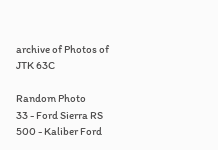archive of Photos of JTK 63C

Random Photo
33 - Ford Sierra RS 500 - Kaliber Ford